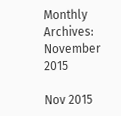Monthly Archives: November 2015

Nov 2015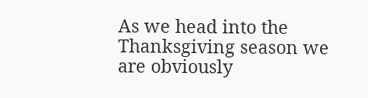As we head into the Thanksgiving season we are obviously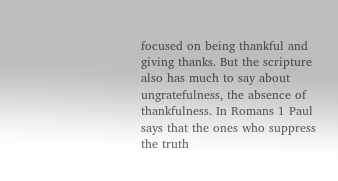focused on being thankful and giving thanks. But the scripture also has much to say about ungratefulness, the absence of thankfulness. In Romans 1 Paul says that the ones who suppress the truth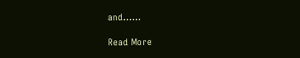and......

Read More